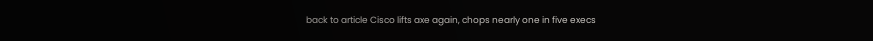back to article Cisco lifts axe again, chops nearly one in five execs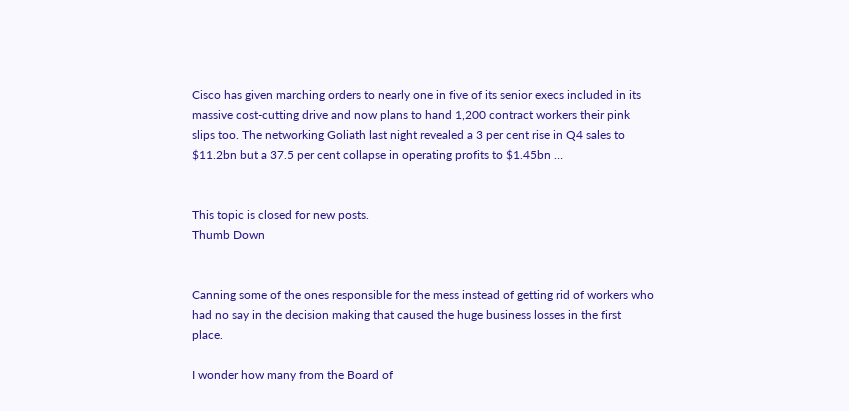Cisco has given marching orders to nearly one in five of its senior execs included in its massive cost-cutting drive and now plans to hand 1,200 contract workers their pink slips too. The networking Goliath last night revealed a 3 per cent rise in Q4 sales to $11.2bn but a 37.5 per cent collapse in operating profits to $1.45bn …


This topic is closed for new posts.
Thumb Down


Canning some of the ones responsible for the mess instead of getting rid of workers who had no say in the decision making that caused the huge business losses in the first place.

I wonder how many from the Board of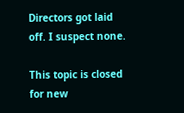Directors got laid off. I suspect none.

This topic is closed for new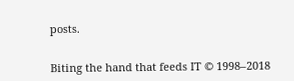posts.


Biting the hand that feeds IT © 1998–2018